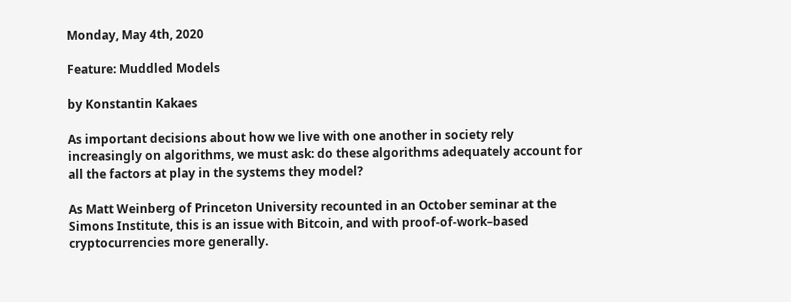Monday, May 4th, 2020

Feature: Muddled Models

by Konstantin Kakaes

As important decisions about how we live with one another in society rely increasingly on algorithms, we must ask: do these algorithms adequately account for all the factors at play in the systems they model?

As Matt Weinberg of Princeton University recounted in an October seminar at the Simons Institute, this is an issue with Bitcoin, and with proof-of-work–based cryptocurrencies more generally.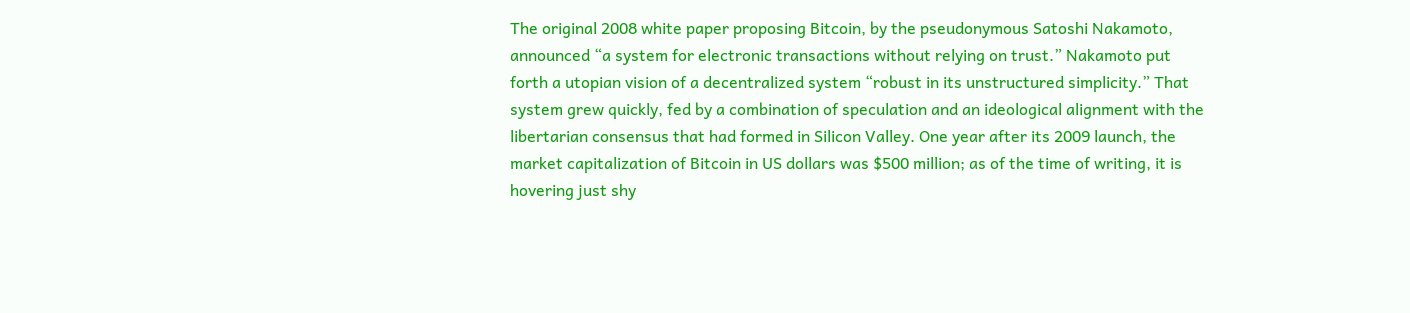The original 2008 white paper proposing Bitcoin, by the pseudonymous Satoshi Nakamoto, announced “a system for electronic transactions without relying on trust.” Nakamoto put forth a utopian vision of a decentralized system “robust in its unstructured simplicity.” That system grew quickly, fed by a combination of speculation and an ideological alignment with the libertarian consensus that had formed in Silicon Valley. One year after its 2009 launch, the market capitalization of Bitcoin in US dollars was $500 million; as of the time of writing, it is hovering just shy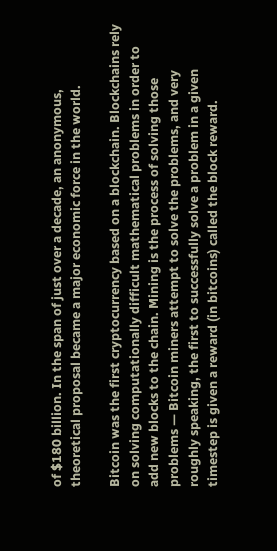of $180 billion. In the span of just over a decade, an anonymous, theoretical proposal became a major economic force in the world.

Bitcoin was the first cryptocurrency based on a blockchain. Blockchains rely on solving computationally difficult mathematical problems in order to add new blocks to the chain. Mining is the process of solving those problems — Bitcoin miners attempt to solve the problems, and very roughly speaking, the first to successfully solve a problem in a given timestep is given a reward (in bitcoins) called the block reward.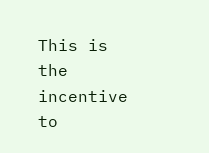This is the incentive to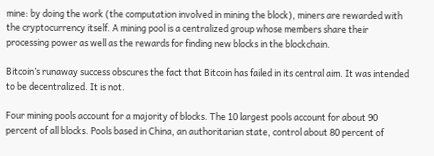mine: by doing the work (the computation involved in mining the block), miners are rewarded with the cryptocurrency itself. A mining pool is a centralized group whose members share their processing power as well as the rewards for finding new blocks in the blockchain.

Bitcoin’s runaway success obscures the fact that Bitcoin has failed in its central aim. It was intended to be decentralized. It is not.

Four mining pools account for a majority of blocks. The 10 largest pools account for about 90 percent of all blocks. Pools based in China, an authoritarian state, control about 80 percent of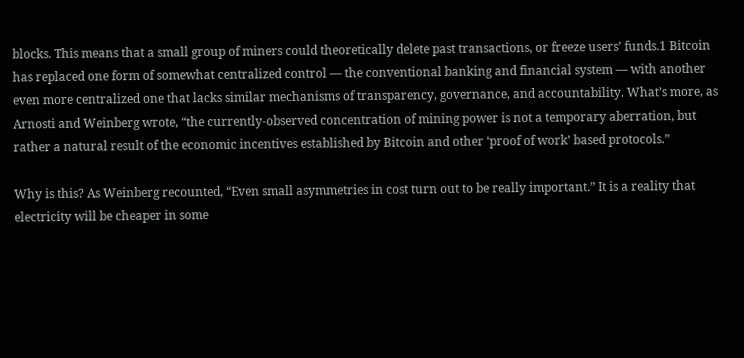blocks. This means that a small group of miners could theoretically delete past transactions, or freeze users’ funds.1 Bitcoin has replaced one form of somewhat centralized control — the conventional banking and financial system — with another even more centralized one that lacks similar mechanisms of transparency, governance, and accountability. What’s more, as Arnosti and Weinberg wrote, “the currently-observed concentration of mining power is not a temporary aberration, but rather a natural result of the economic incentives established by Bitcoin and other ‘proof of work’ based protocols.”

Why is this? As Weinberg recounted, “Even small asymmetries in cost turn out to be really important.” It is a reality that electricity will be cheaper in some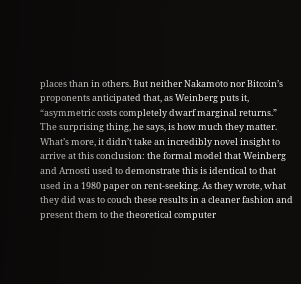places than in others. But neither Nakamoto nor Bitcoin’s proponents anticipated that, as Weinberg puts it, “asymmetric costs completely dwarf marginal returns.” The surprising thing, he says, is how much they matter. What’s more, it didn’t take an incredibly novel insight to arrive at this conclusion: the formal model that Weinberg and Arnosti used to demonstrate this is identical to that used in a 1980 paper on rent-seeking. As they wrote, what they did was to couch these results in a cleaner fashion and present them to the theoretical computer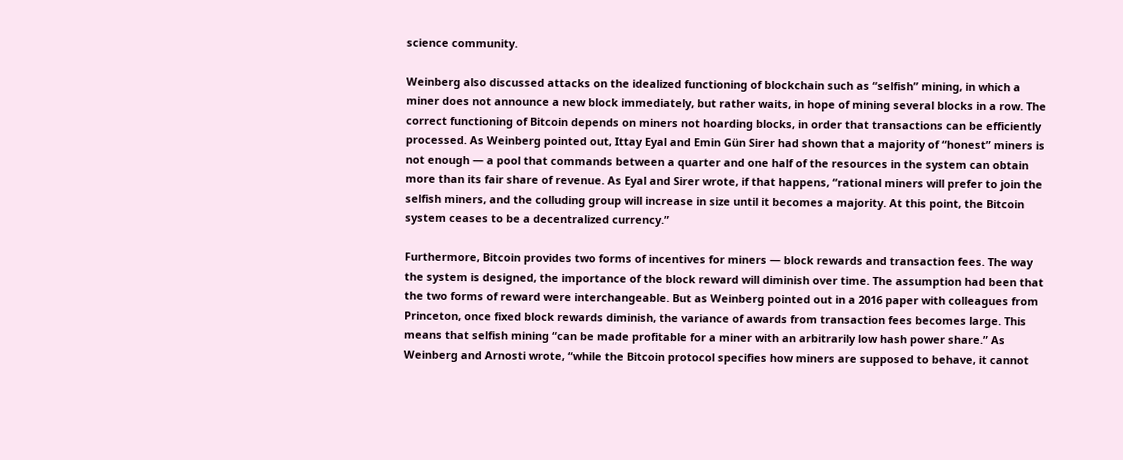science community.

Weinberg also discussed attacks on the idealized functioning of blockchain such as “selfish” mining, in which a miner does not announce a new block immediately, but rather waits, in hope of mining several blocks in a row. The correct functioning of Bitcoin depends on miners not hoarding blocks, in order that transactions can be efficiently processed. As Weinberg pointed out, Ittay Eyal and Emin Gün Sirer had shown that a majority of “honest” miners is not enough — a pool that commands between a quarter and one half of the resources in the system can obtain more than its fair share of revenue. As Eyal and Sirer wrote, if that happens, “rational miners will prefer to join the selfish miners, and the colluding group will increase in size until it becomes a majority. At this point, the Bitcoin system ceases to be a decentralized currency.”

Furthermore, Bitcoin provides two forms of incentives for miners — block rewards and transaction fees. The way the system is designed, the importance of the block reward will diminish over time. The assumption had been that the two forms of reward were interchangeable. But as Weinberg pointed out in a 2016 paper with colleagues from Princeton, once fixed block rewards diminish, the variance of awards from transaction fees becomes large. This means that selfish mining “can be made profitable for a miner with an arbitrarily low hash power share.” As Weinberg and Arnosti wrote, “while the Bitcoin protocol specifies how miners are supposed to behave, it cannot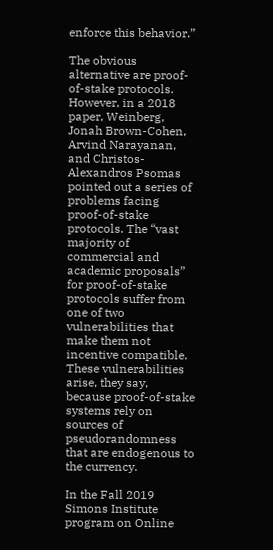enforce this behavior.”

The obvious alternative are proof-of-stake protocols. However, in a 2018 paper, Weinberg, Jonah Brown-Cohen, Arvind Narayanan, and Christos-Alexandros Psomas pointed out a series of problems facing proof-of-stake protocols. The “vast majority of commercial and academic proposals” for proof-of-stake protocols suffer from one of two vulnerabilities that make them not incentive compatible. These vulnerabilities arise, they say, because proof-of-stake systems rely on sources of pseudorandomness that are endogenous to the currency.

In the Fall 2019 Simons Institute program on Online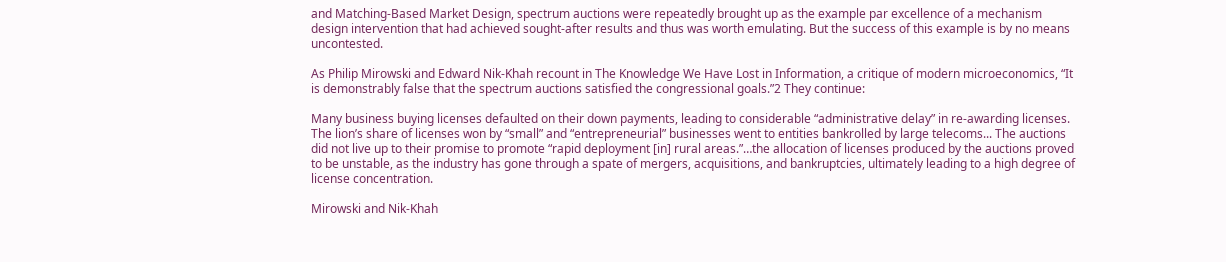and Matching-Based Market Design, spectrum auctions were repeatedly brought up as the example par excellence of a mechanism design intervention that had achieved sought-after results and thus was worth emulating. But the success of this example is by no means uncontested.

As Philip Mirowski and Edward Nik-Khah recount in The Knowledge We Have Lost in Information, a critique of modern microeconomics, “It is demonstrably false that the spectrum auctions satisfied the congressional goals.”2 They continue:

Many business buying licenses defaulted on their down payments, leading to considerable “administrative delay” in re-awarding licenses. The lion’s share of licenses won by “small” and “entrepreneurial” businesses went to entities bankrolled by large telecoms... The auctions did not live up to their promise to promote “rapid deployment [in] rural areas.”…the allocation of licenses produced by the auctions proved to be unstable, as the industry has gone through a spate of mergers, acquisitions, and bankruptcies, ultimately leading to a high degree of license concentration.

Mirowski and Nik-Khah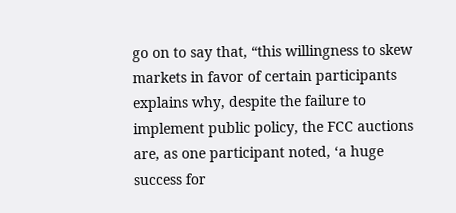go on to say that, “this willingness to skew markets in favor of certain participants explains why, despite the failure to implement public policy, the FCC auctions are, as one participant noted, ‘a huge success for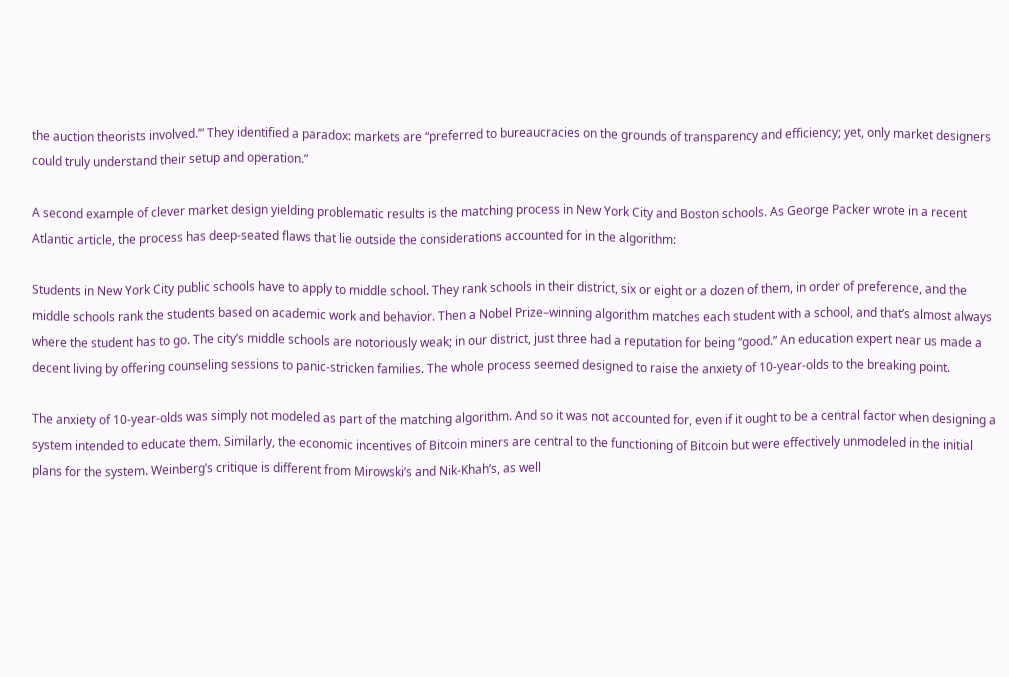the auction theorists involved.’” They identified a paradox: markets are “preferred to bureaucracies on the grounds of transparency and efficiency; yet, only market designers could truly understand their setup and operation.”

A second example of clever market design yielding problematic results is the matching process in New York City and Boston schools. As George Packer wrote in a recent Atlantic article, the process has deep-seated flaws that lie outside the considerations accounted for in the algorithm:

Students in New York City public schools have to apply to middle school. They rank schools in their district, six or eight or a dozen of them, in order of preference, and the middle schools rank the students based on academic work and behavior. Then a Nobel Prize–winning algorithm matches each student with a school, and that’s almost always where the student has to go. The city’s middle schools are notoriously weak; in our district, just three had a reputation for being “good.” An education expert near us made a decent living by offering counseling sessions to panic-stricken families. The whole process seemed designed to raise the anxiety of 10-year-olds to the breaking point.

The anxiety of 10-year-olds was simply not modeled as part of the matching algorithm. And so it was not accounted for, even if it ought to be a central factor when designing a system intended to educate them. Similarly, the economic incentives of Bitcoin miners are central to the functioning of Bitcoin but were effectively unmodeled in the initial plans for the system. Weinberg’s critique is different from Mirowski’s and Nik-Khah’s, as well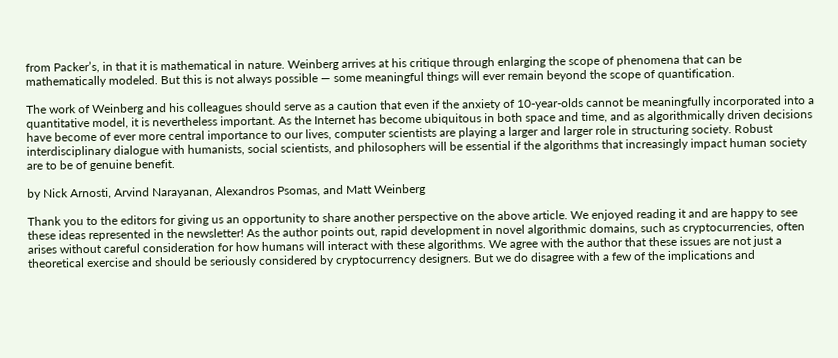from Packer’s, in that it is mathematical in nature. Weinberg arrives at his critique through enlarging the scope of phenomena that can be mathematically modeled. But this is not always possible — some meaningful things will ever remain beyond the scope of quantification.

The work of Weinberg and his colleagues should serve as a caution that even if the anxiety of 10-year-olds cannot be meaningfully incorporated into a quantitative model, it is nevertheless important. As the Internet has become ubiquitous in both space and time, and as algorithmically driven decisions have become of ever more central importance to our lives, computer scientists are playing a larger and larger role in structuring society. Robust interdisciplinary dialogue with humanists, social scientists, and philosophers will be essential if the algorithms that increasingly impact human society are to be of genuine benefit.

by Nick Arnosti, Arvind Narayanan, Alexandros Psomas, and Matt Weinberg

Thank you to the editors for giving us an opportunity to share another perspective on the above article. We enjoyed reading it and are happy to see these ideas represented in the newsletter! As the author points out, rapid development in novel algorithmic domains, such as cryptocurrencies, often arises without careful consideration for how humans will interact with these algorithms. We agree with the author that these issues are not just a theoretical exercise and should be seriously considered by cryptocurrency designers. But we do disagree with a few of the implications and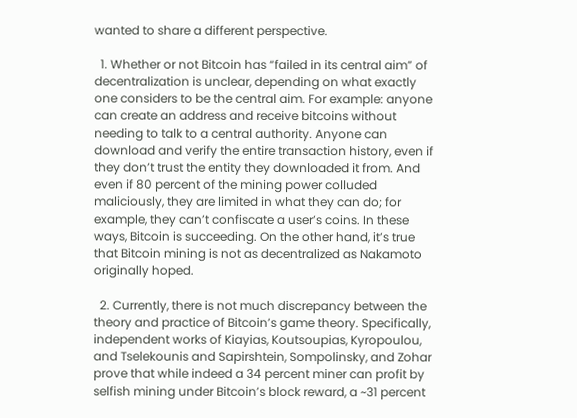wanted to share a different perspective.

  1. Whether or not Bitcoin has “failed in its central aim” of decentralization is unclear, depending on what exactly one considers to be the central aim. For example: anyone can create an address and receive bitcoins without needing to talk to a central authority. Anyone can download and verify the entire transaction history, even if they don’t trust the entity they downloaded it from. And even if 80 percent of the mining power colluded maliciously, they are limited in what they can do; for example, they can’t confiscate a user’s coins. In these ways, Bitcoin is succeeding. On the other hand, it’s true that Bitcoin mining is not as decentralized as Nakamoto originally hoped.

  2. Currently, there is not much discrepancy between the theory and practice of Bitcoin’s game theory. Specifically, independent works of Kiayias, Koutsoupias, Kyropoulou, and Tselekounis and Sapirshtein, Sompolinsky, and Zohar prove that while indeed a 34 percent miner can profit by selfish mining under Bitcoin’s block reward, a ~31 percent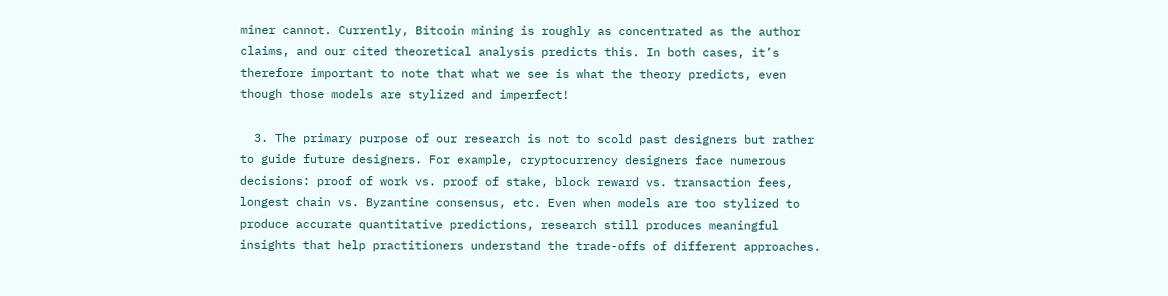miner cannot. Currently, Bitcoin mining is roughly as concentrated as the author claims, and our cited theoretical analysis predicts this. In both cases, it’s therefore important to note that what we see is what the theory predicts, even though those models are stylized and imperfect!

  3. The primary purpose of our research is not to scold past designers but rather to guide future designers. For example, cryptocurrency designers face numerous decisions: proof of work vs. proof of stake, block reward vs. transaction fees, longest chain vs. Byzantine consensus, etc. Even when models are too stylized to produce accurate quantitative predictions, research still produces meaningful insights that help practitioners understand the trade-offs of different approaches.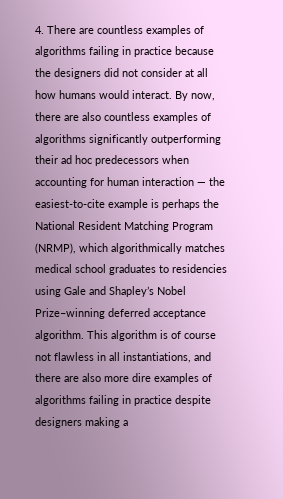4. There are countless examples of algorithms failing in practice because the designers did not consider at all how humans would interact. By now, there are also countless examples of algorithms significantly outperforming their ad hoc predecessors when accounting for human interaction — the easiest-to-cite example is perhaps the National Resident Matching Program (NRMP), which algorithmically matches medical school graduates to residencies using Gale and Shapley’s Nobel Prize–winning deferred acceptance algorithm. This algorithm is of course not flawless in all instantiations, and there are also more dire examples of algorithms failing in practice despite designers making a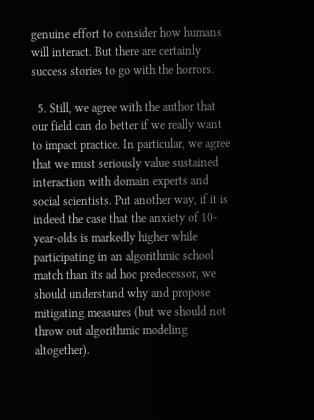genuine effort to consider how humans will interact. But there are certainly success stories to go with the horrors.

  5. Still, we agree with the author that our field can do better if we really want to impact practice. In particular, we agree that we must seriously value sustained interaction with domain experts and social scientists. Put another way, if it is indeed the case that the anxiety of 10-year-olds is markedly higher while participating in an algorithmic school match than its ad hoc predecessor, we should understand why and propose mitigating measures (but we should not throw out algorithmic modeling altogether).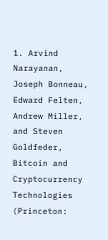1. Arvind Narayanan, Joseph Bonneau, Edward Felten, Andrew Miller, and Steven Goldfeder, Bitcoin and Cryptocurrency Technologies (Princeton: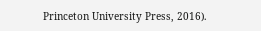Princeton University Press, 2016).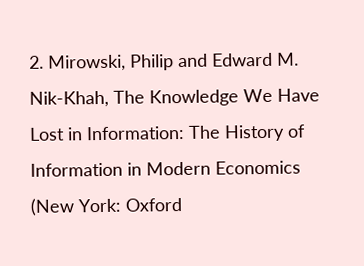2. Mirowski, Philip and Edward M. Nik-Khah, The Knowledge We Have Lost in Information: The History of Information in Modern Economics (New York: Oxford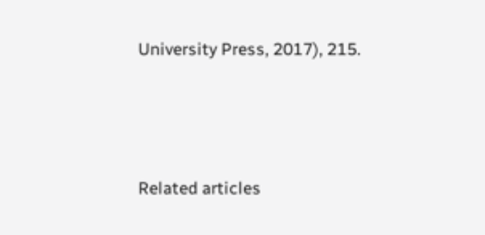University Press, 2017), 215.




Related articles